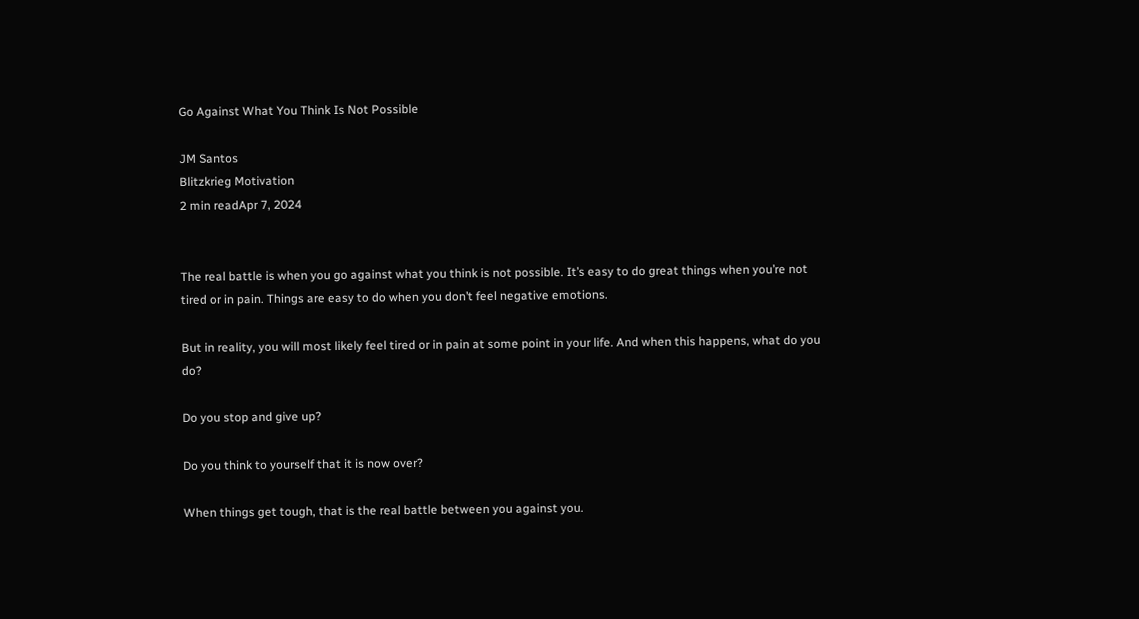Go Against What You Think Is Not Possible

JM Santos
Blitzkrieg Motivation
2 min readApr 7, 2024


The real battle is when you go against what you think is not possible. It’s easy to do great things when you’re not tired or in pain. Things are easy to do when you don’t feel negative emotions.

But in reality, you will most likely feel tired or in pain at some point in your life. And when this happens, what do you do?

Do you stop and give up?

Do you think to yourself that it is now over?

When things get tough, that is the real battle between you against you.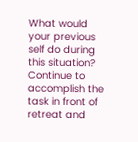What would your previous self do during this situation? Continue to accomplish the task in front of retreat and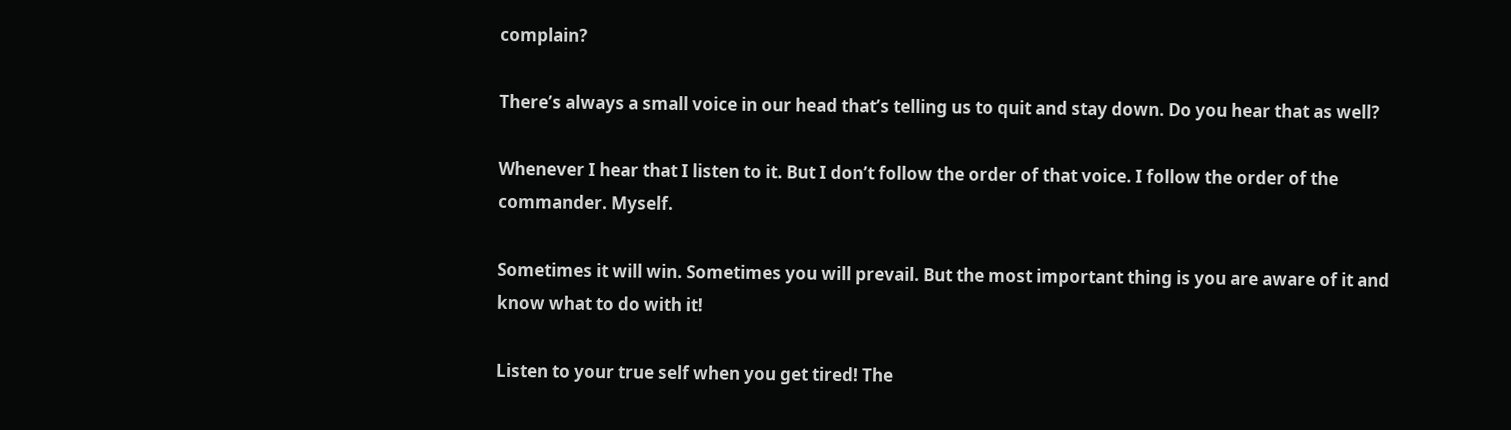complain?

There’s always a small voice in our head that’s telling us to quit and stay down. Do you hear that as well?

Whenever I hear that I listen to it. But I don’t follow the order of that voice. I follow the order of the commander. Myself.

Sometimes it will win. Sometimes you will prevail. But the most important thing is you are aware of it and know what to do with it!

Listen to your true self when you get tired! The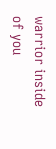warrior inside of you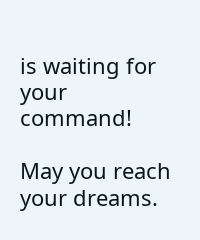is waiting for your command!

May you reach your dreams.